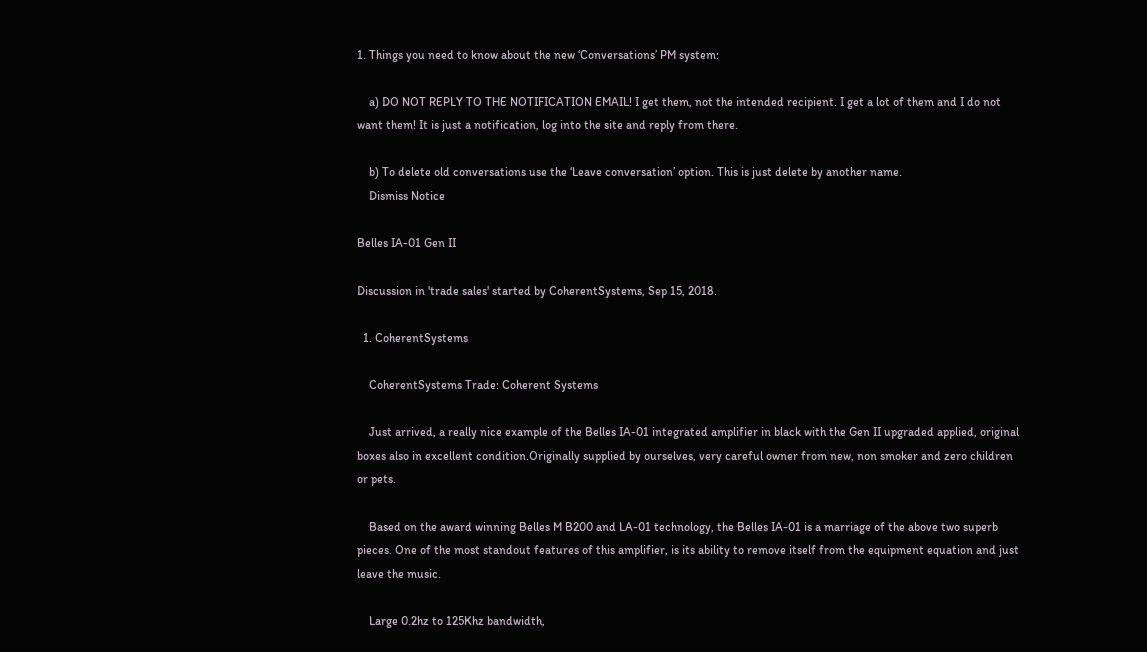1. Things you need to know about the new ‘Conversations’ PM system:

    a) DO NOT REPLY TO THE NOTIFICATION EMAIL! I get them, not the intended recipient. I get a lot of them and I do not want them! It is just a notification, log into the site and reply from there.

    b) To delete old conversations use the ‘Leave conversation’ option. This is just delete by another name.
    Dismiss Notice

Belles IA-01 Gen II

Discussion in 'trade sales' started by CoherentSystems, Sep 15, 2018.

  1. CoherentSystems

    CoherentSystems Trade: Coherent Systems

    Just arrived, a really nice example of the Belles IA-01 integrated amplifier in black with the Gen II upgraded applied, original boxes also in excellent condition.Originally supplied by ourselves, very careful owner from new, non smoker and zero children or pets.

    Based on the award winning Belles M B200 and LA-01 technology, the Belles IA-01 is a marriage of the above two superb pieces. One of the most standout features of this amplifier, is its ability to remove itself from the equipment equation and just leave the music.

    Large 0.2hz to 125Khz bandwidth,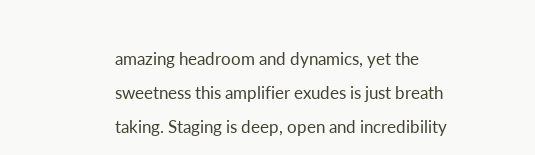amazing headroom and dynamics, yet the sweetness this amplifier exudes is just breath taking. Staging is deep, open and incredibility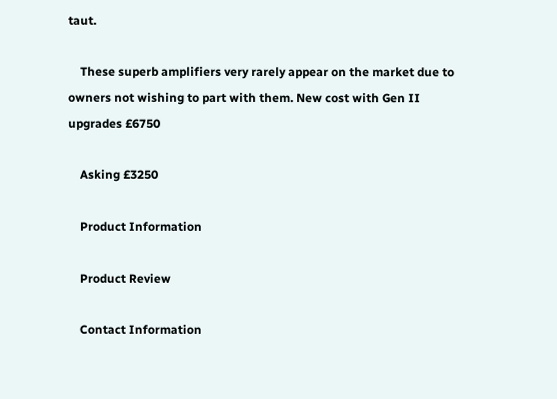taut.

    These superb amplifiers very rarely appear on the market due to owners not wishing to part with them. New cost with Gen II upgrades £6750

    Asking £3250

    Product Information

    Product Review

    Contact Information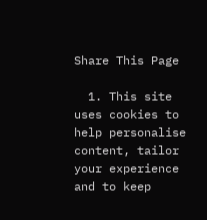Share This Page

  1. This site uses cookies to help personalise content, tailor your experience and to keep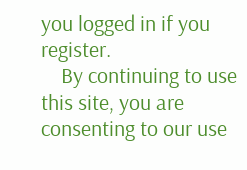you logged in if you register.
    By continuing to use this site, you are consenting to our use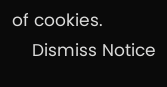of cookies.
    Dismiss Notice